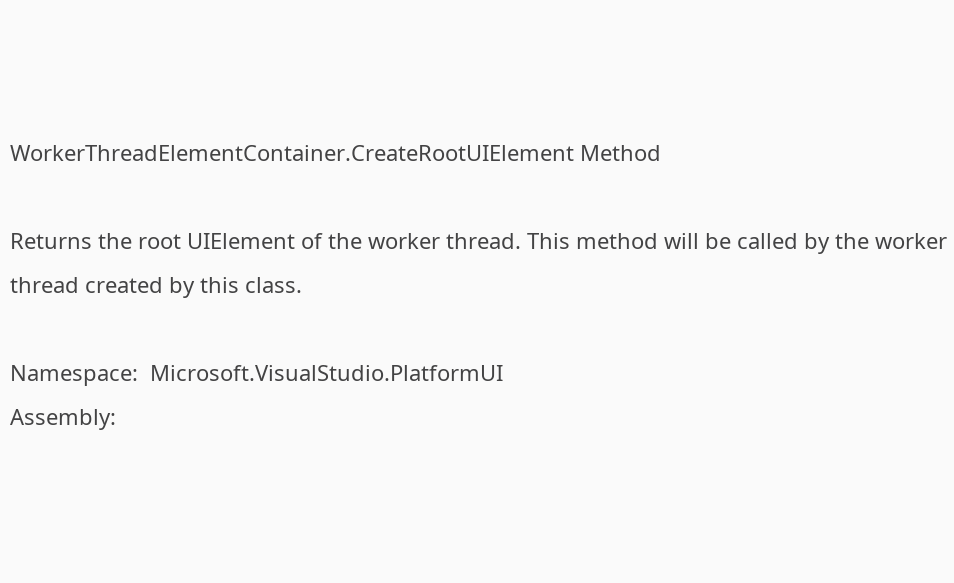WorkerThreadElementContainer.CreateRootUIElement Method

Returns the root UIElement of the worker thread. This method will be called by the worker thread created by this class.

Namespace:  Microsoft.VisualStudio.PlatformUI
Assembly: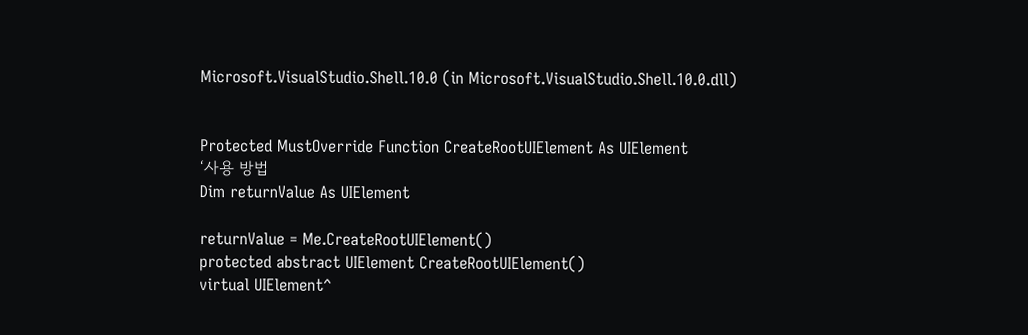Microsoft.VisualStudio.Shell.10.0 (in Microsoft.VisualStudio.Shell.10.0.dll)


Protected MustOverride Function CreateRootUIElement As UIElement
‘사용 방법
Dim returnValue As UIElement

returnValue = Me.CreateRootUIElement()
protected abstract UIElement CreateRootUIElement()
virtual UIElement^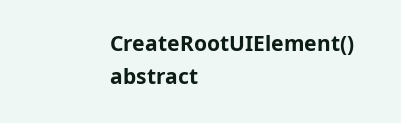CreateRootUIElement() abstract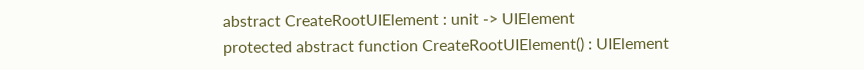abstract CreateRootUIElement : unit -> UIElement
protected abstract function CreateRootUIElement() : UIElement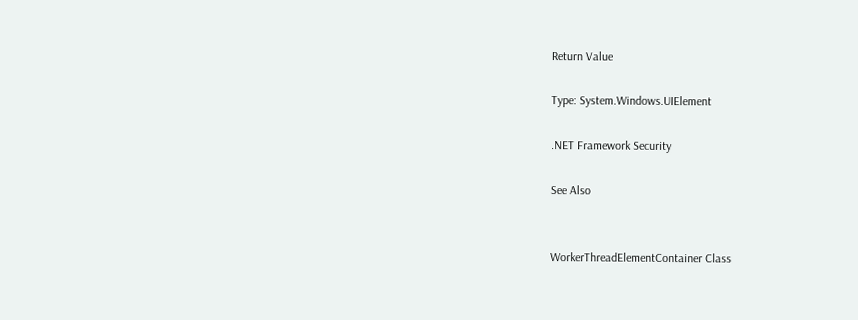Return Value

Type: System.Windows.UIElement

.NET Framework Security

See Also


WorkerThreadElementContainer Class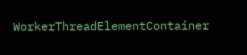WorkerThreadElementContainer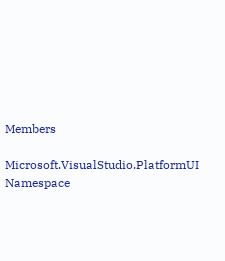Members

Microsoft.VisualStudio.PlatformUI Namespace